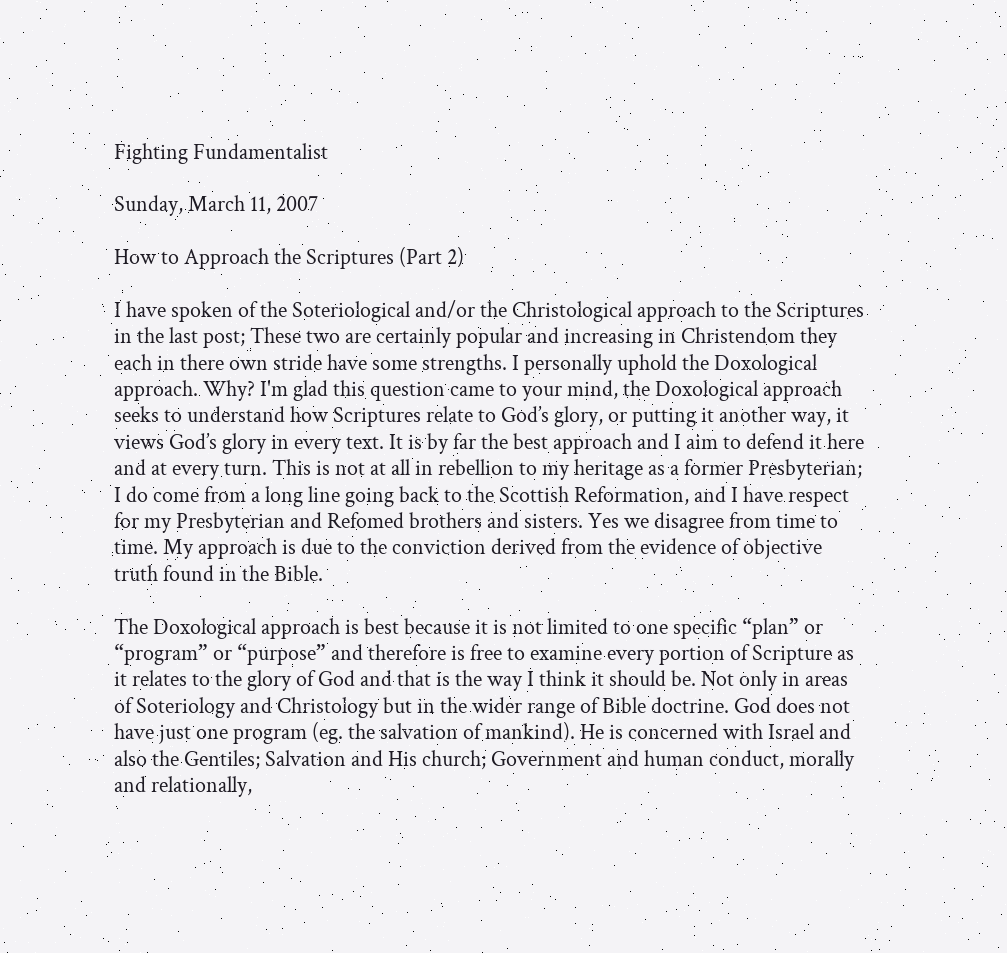Fighting Fundamentalist

Sunday, March 11, 2007

How to Approach the Scriptures (Part 2)

I have spoken of the Soteriological and/or the Christological approach to the Scriptures in the last post; These two are certainly popular and increasing in Christendom they each in there own stride have some strengths. I personally uphold the Doxological approach. Why? I'm glad this question came to your mind, the Doxological approach seeks to understand how Scriptures relate to God’s glory, or putting it another way, it views God’s glory in every text. It is by far the best approach and I aim to defend it here and at every turn. This is not at all in rebellion to my heritage as a former Presbyterian; I do come from a long line going back to the Scottish Reformation, and I have respect for my Presbyterian and Refomed brothers and sisters. Yes we disagree from time to time. My approach is due to the conviction derived from the evidence of objective truth found in the Bible.

The Doxological approach is best because it is not limited to one specific “plan” or “program” or “purpose” and therefore is free to examine every portion of Scripture as it relates to the glory of God and that is the way I think it should be. Not only in areas of Soteriology and Christology but in the wider range of Bible doctrine. God does not have just one program (eg. the salvation of mankind). He is concerned with Israel and also the Gentiles; Salvation and His church; Government and human conduct, morally and relationally,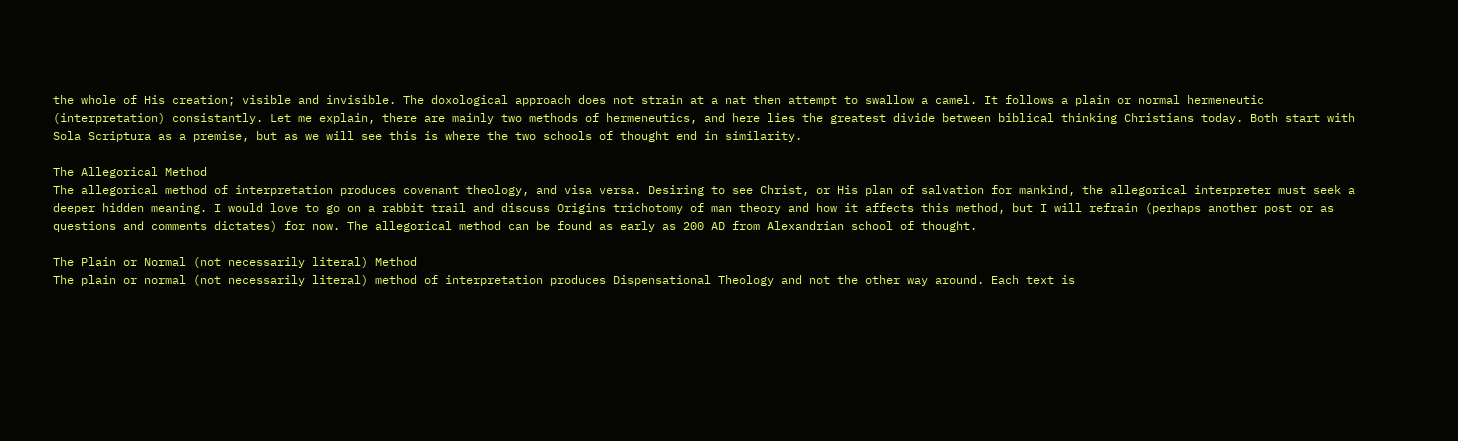the whole of His creation; visible and invisible. The doxological approach does not strain at a nat then attempt to swallow a camel. It follows a plain or normal hermeneutic (interpretation) consistantly. Let me explain, there are mainly two methods of hermeneutics, and here lies the greatest divide between biblical thinking Christians today. Both start with Sola Scriptura as a premise, but as we will see this is where the two schools of thought end in similarity.

The Allegorical Method
The allegorical method of interpretation produces covenant theology, and visa versa. Desiring to see Christ, or His plan of salvation for mankind, the allegorical interpreter must seek a deeper hidden meaning. I would love to go on a rabbit trail and discuss Origins trichotomy of man theory and how it affects this method, but I will refrain (perhaps another post or as questions and comments dictates) for now. The allegorical method can be found as early as 200 AD from Alexandrian school of thought.

The Plain or Normal (not necessarily literal) Method
The plain or normal (not necessarily literal) method of interpretation produces Dispensational Theology and not the other way around. Each text is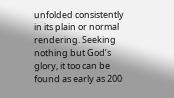unfolded consistently in its plain or normal rendering. Seeking nothing but God’s glory, it too can be found as early as 200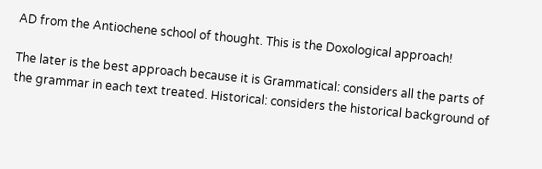AD from the Antiochene school of thought. This is the Doxological approach!

The later is the best approach because it is Grammatical: considers all the parts of the grammar in each text treated. Historical: considers the historical background of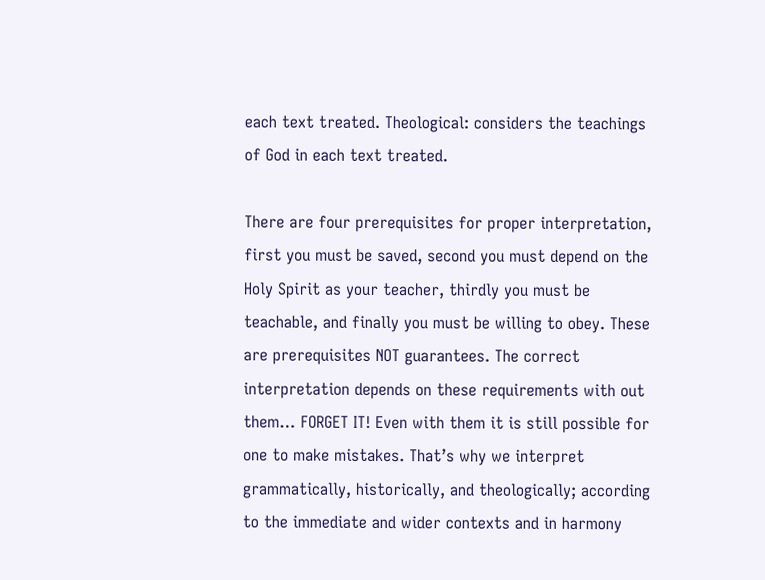each text treated. Theological: considers the teachings of God in each text treated.

There are four prerequisites for proper interpretation, first you must be saved, second you must depend on the Holy Spirit as your teacher, thirdly you must be teachable, and finally you must be willing to obey. These are prerequisites NOT guarantees. The correct interpretation depends on these requirements with out them… FORGET IT! Even with them it is still possible for one to make mistakes. That’s why we interpret grammatically, historically, and theologically; according to the immediate and wider contexts and in harmony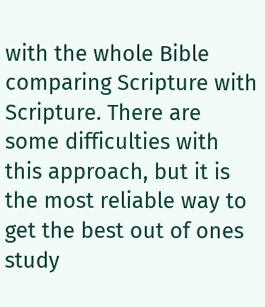with the whole Bible comparing Scripture with Scripture. There are some difficulties with this approach, but it is the most reliable way to get the best out of ones study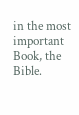in the most important Book, the Bible.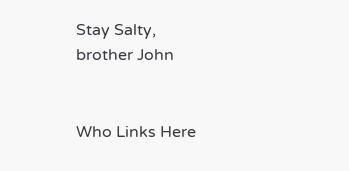Stay Salty,
brother John


Who Links Here